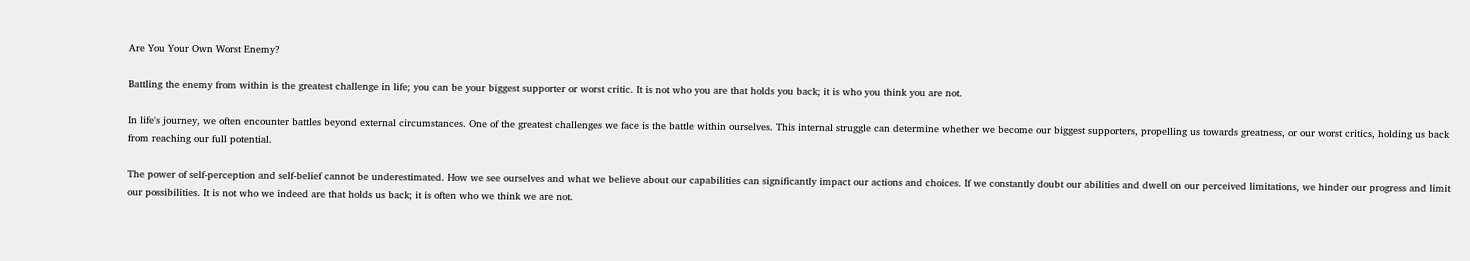Are You Your Own Worst Enemy?

Battling the enemy from within is the greatest challenge in life; you can be your biggest supporter or worst critic. It is not who you are that holds you back; it is who you think you are not.

In life's journey, we often encounter battles beyond external circumstances. One of the greatest challenges we face is the battle within ourselves. This internal struggle can determine whether we become our biggest supporters, propelling us towards greatness, or our worst critics, holding us back from reaching our full potential.

The power of self-perception and self-belief cannot be underestimated. How we see ourselves and what we believe about our capabilities can significantly impact our actions and choices. If we constantly doubt our abilities and dwell on our perceived limitations, we hinder our progress and limit our possibilities. It is not who we indeed are that holds us back; it is often who we think we are not.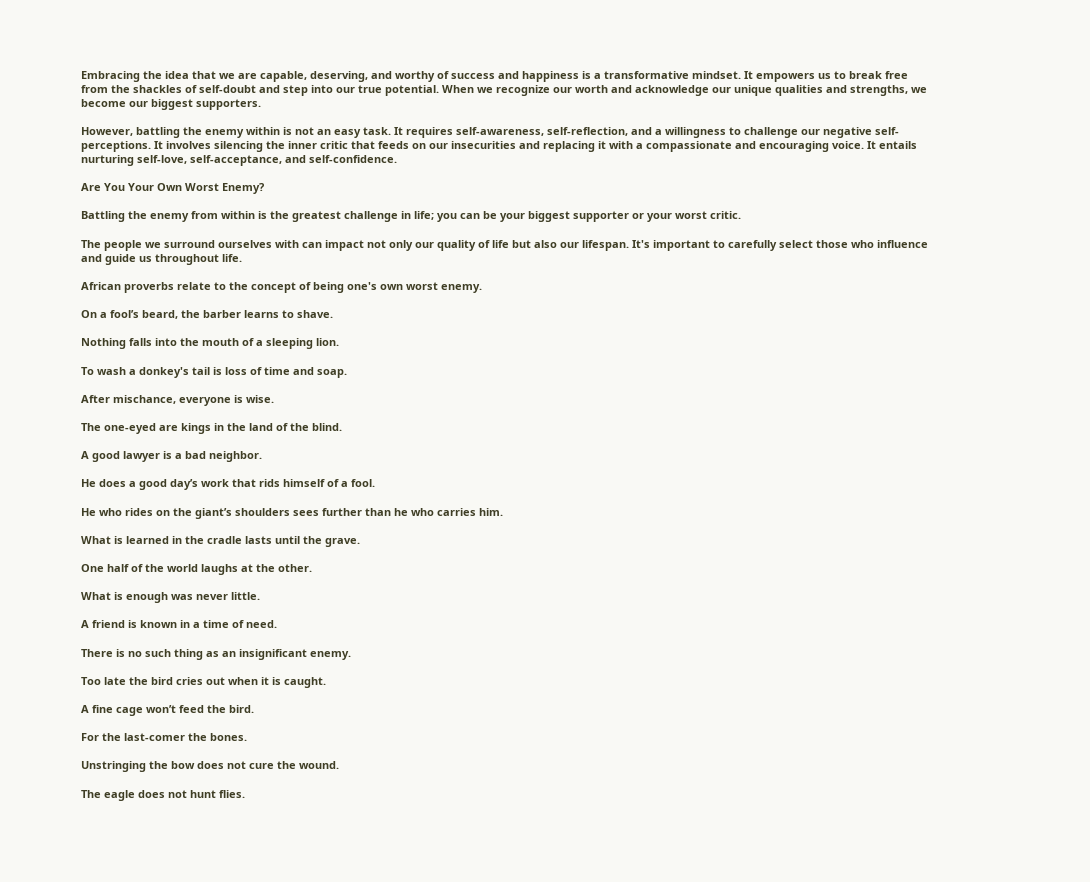Embracing the idea that we are capable, deserving, and worthy of success and happiness is a transformative mindset. It empowers us to break free from the shackles of self-doubt and step into our true potential. When we recognize our worth and acknowledge our unique qualities and strengths, we become our biggest supporters.

However, battling the enemy within is not an easy task. It requires self-awareness, self-reflection, and a willingness to challenge our negative self-perceptions. It involves silencing the inner critic that feeds on our insecurities and replacing it with a compassionate and encouraging voice. It entails nurturing self-love, self-acceptance, and self-confidence.

Are You Your Own Worst Enemy?

Battling the enemy from within is the greatest challenge in life; you can be your biggest supporter or your worst critic.

The people we surround ourselves with can impact not only our quality of life but also our lifespan. It's important to carefully select those who influence and guide us throughout life.

African proverbs relate to the concept of being one's own worst enemy.

On a fool’s beard, the barber learns to shave.

Nothing falls into the mouth of a sleeping lion.

To wash a donkey's tail is loss of time and soap.

After mischance, everyone is wise.

The one-eyed are kings in the land of the blind.

A good lawyer is a bad neighbor.

He does a good day’s work that rids himself of a fool.

He who rides on the giant’s shoulders sees further than he who carries him.

What is learned in the cradle lasts until the grave.

One half of the world laughs at the other.

What is enough was never little.

A friend is known in a time of need.

There is no such thing as an insignificant enemy.

Too late the bird cries out when it is caught.

A fine cage won’t feed the bird.

For the last-comer the bones.

Unstringing the bow does not cure the wound.

The eagle does not hunt flies.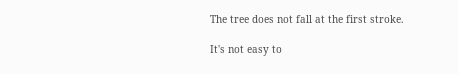The tree does not fall at the first stroke.

It's not easy to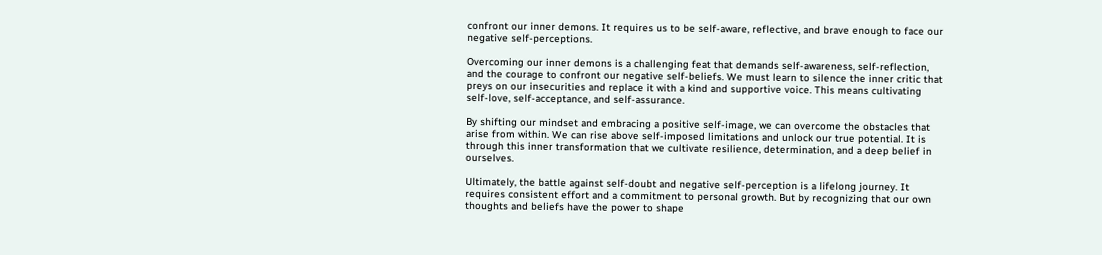confront our inner demons. It requires us to be self-aware, reflective, and brave enough to face our negative self-perceptions.

Overcoming our inner demons is a challenging feat that demands self-awareness, self-reflection, and the courage to confront our negative self-beliefs. We must learn to silence the inner critic that preys on our insecurities and replace it with a kind and supportive voice. This means cultivating self-love, self-acceptance, and self-assurance.

By shifting our mindset and embracing a positive self-image, we can overcome the obstacles that arise from within. We can rise above self-imposed limitations and unlock our true potential. It is through this inner transformation that we cultivate resilience, determination, and a deep belief in ourselves.

Ultimately, the battle against self-doubt and negative self-perception is a lifelong journey. It requires consistent effort and a commitment to personal growth. But by recognizing that our own thoughts and beliefs have the power to shape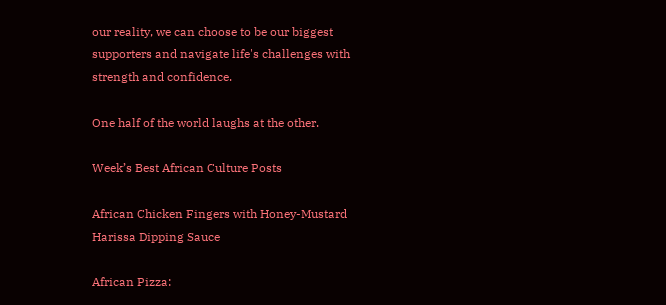our reality, we can choose to be our biggest supporters and navigate life's challenges with strength and confidence.

One half of the world laughs at the other.

Week’s Best African Culture Posts

African Chicken Fingers with Honey-Mustard Harissa Dipping Sauce

African Pizza: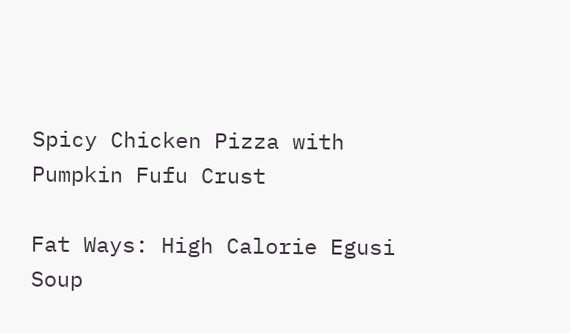Spicy Chicken Pizza with Pumpkin Fufu Crust

Fat Ways: High Calorie Egusi Soup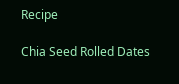Recipe

Chia Seed Rolled Dates